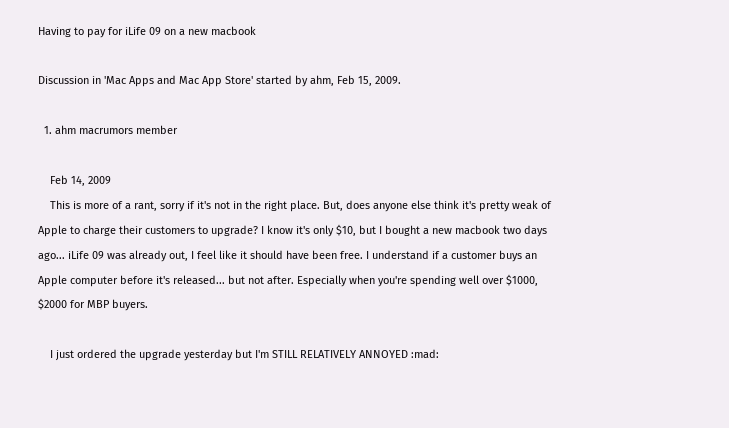Having to pay for iLife 09 on a new macbook

Discussion in 'Mac Apps and Mac App Store' started by ahm, Feb 15, 2009.

  1. ahm macrumors member

    Feb 14, 2009
    This is more of a rant, sorry if it's not in the right place. But, does anyone else think it's pretty weak of Apple to charge their customers to upgrade? I know it's only $10, but I bought a new macbook two days ago... iLife 09 was already out, I feel like it should have been free. I understand if a customer buys an Apple computer before it's released... but not after. Especially when you're spending well over $1000, $2000 for MBP buyers.

    I just ordered the upgrade yesterday but I'm STILL RELATIVELY ANNOYED :mad: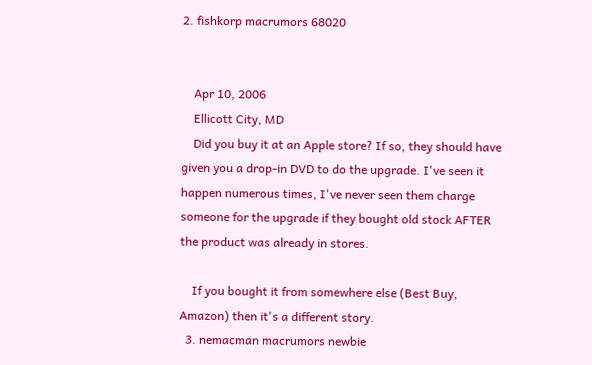2. fishkorp macrumors 68020


    Apr 10, 2006
    Ellicott City, MD
    Did you buy it at an Apple store? If so, they should have given you a drop-in DVD to do the upgrade. I've seen it happen numerous times, I've never seen them charge someone for the upgrade if they bought old stock AFTER the product was already in stores.

    If you bought it from somewhere else (Best Buy, Amazon) then it's a different story.
  3. nemacman macrumors newbie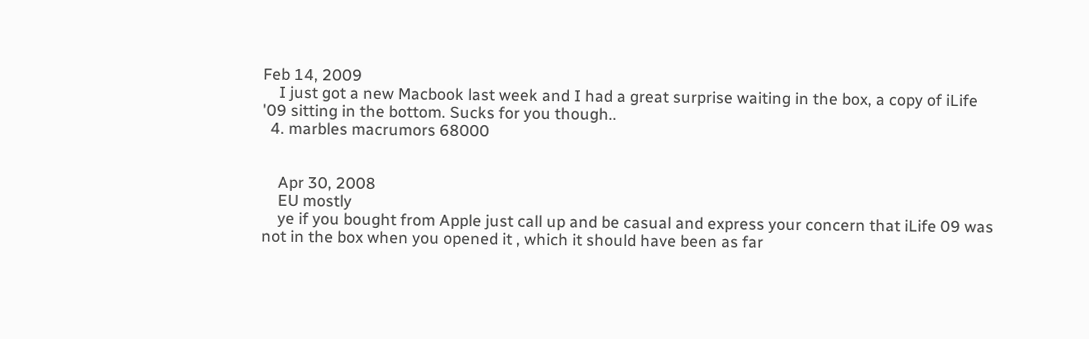Feb 14, 2009
    I just got a new Macbook last week and I had a great surprise waiting in the box, a copy of iLife '09 sitting in the bottom. Sucks for you though..
  4. marbles macrumors 68000


    Apr 30, 2008
    EU mostly
    ye if you bought from Apple just call up and be casual and express your concern that iLife 09 was not in the box when you opened it , which it should have been as far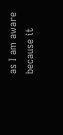as I am aware because it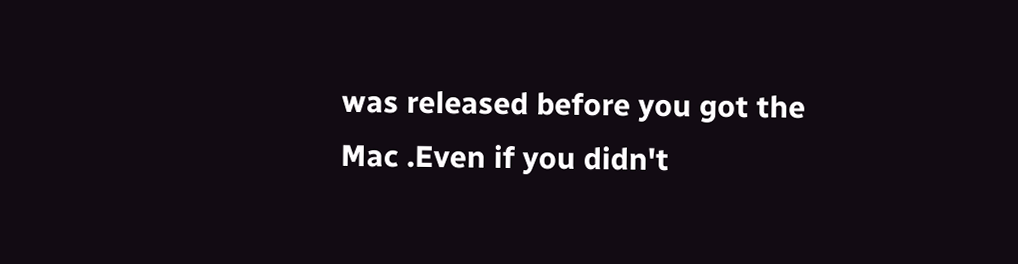was released before you got the Mac .Even if you didn't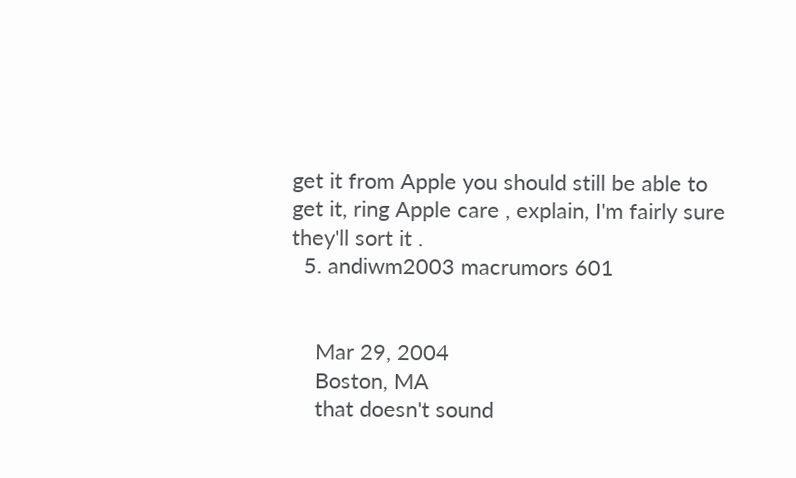get it from Apple you should still be able to get it, ring Apple care , explain, I'm fairly sure they'll sort it .
  5. andiwm2003 macrumors 601


    Mar 29, 2004
    Boston, MA
    that doesn't sound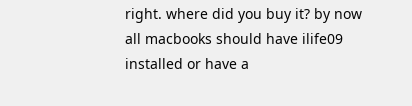right. where did you buy it? by now all macbooks should have ilife09 installed or have a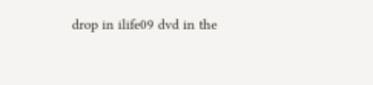drop in ilife09 dvd in the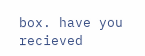box. have you recieved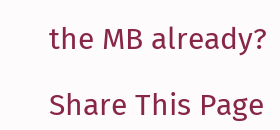the MB already?

Share This Page